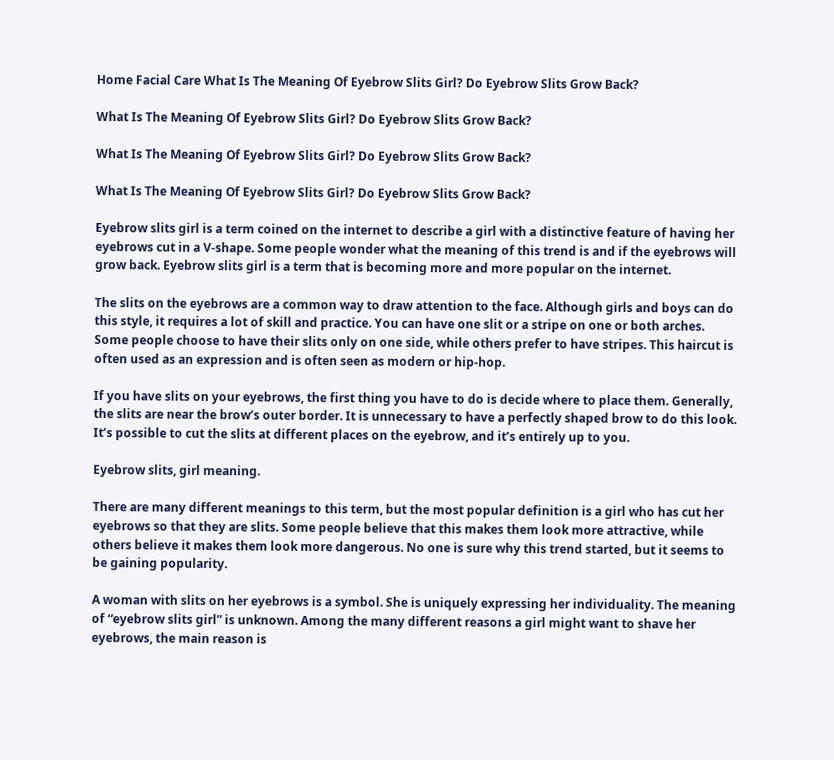Home Facial Care What Is The Meaning Of Eyebrow Slits Girl? Do Eyebrow Slits Grow Back?

What Is The Meaning Of Eyebrow Slits Girl? Do Eyebrow Slits Grow Back?

What Is The Meaning Of Eyebrow Slits Girl? Do Eyebrow Slits Grow Back?

What Is The Meaning Of Eyebrow Slits Girl? Do Eyebrow Slits Grow Back?

Eyebrow slits girl is a term coined on the internet to describe a girl with a distinctive feature of having her eyebrows cut in a V-shape. Some people wonder what the meaning of this trend is and if the eyebrows will grow back. Eyebrow slits girl is a term that is becoming more and more popular on the internet.

The slits on the eyebrows are a common way to draw attention to the face. Although girls and boys can do this style, it requires a lot of skill and practice. You can have one slit or a stripe on one or both arches. Some people choose to have their slits only on one side, while others prefer to have stripes. This haircut is often used as an expression and is often seen as modern or hip-hop.

If you have slits on your eyebrows, the first thing you have to do is decide where to place them. Generally, the slits are near the brow’s outer border. It is unnecessary to have a perfectly shaped brow to do this look. It’s possible to cut the slits at different places on the eyebrow, and it’s entirely up to you.

Eyebrow slits, girl meaning.

There are many different meanings to this term, but the most popular definition is a girl who has cut her eyebrows so that they are slits. Some people believe that this makes them look more attractive, while others believe it makes them look more dangerous. No one is sure why this trend started, but it seems to be gaining popularity.

A woman with slits on her eyebrows is a symbol. She is uniquely expressing her individuality. The meaning of “eyebrow slits girl” is unknown. Among the many different reasons a girl might want to shave her eyebrows, the main reason is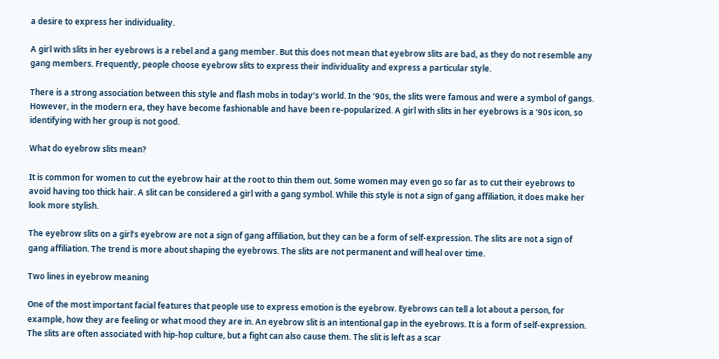a desire to express her individuality.

A girl with slits in her eyebrows is a rebel and a gang member. But this does not mean that eyebrow slits are bad, as they do not resemble any gang members. Frequently, people choose eyebrow slits to express their individuality and express a particular style.

There is a strong association between this style and flash mobs in today’s world. In the ’90s, the slits were famous and were a symbol of gangs. However, in the modern era, they have become fashionable and have been re-popularized. A girl with slits in her eyebrows is a ’90s icon, so identifying with her group is not good.

What do eyebrow slits mean?

It is common for women to cut the eyebrow hair at the root to thin them out. Some women may even go so far as to cut their eyebrows to avoid having too thick hair. A slit can be considered a girl with a gang symbol. While this style is not a sign of gang affiliation, it does make her look more stylish.

The eyebrow slits on a girl’s eyebrow are not a sign of gang affiliation, but they can be a form of self-expression. The slits are not a sign of gang affiliation. The trend is more about shaping the eyebrows. The slits are not permanent and will heal over time.

Two lines in eyebrow meaning

One of the most important facial features that people use to express emotion is the eyebrow. Eyebrows can tell a lot about a person, for example, how they are feeling or what mood they are in. An eyebrow slit is an intentional gap in the eyebrows. It is a form of self-expression. The slits are often associated with hip-hop culture, but a fight can also cause them. The slit is left as a scar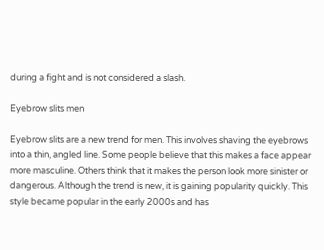during a fight and is not considered a slash.

Eyebrow slits men

Eyebrow slits are a new trend for men. This involves shaving the eyebrows into a thin, angled line. Some people believe that this makes a face appear more masculine. Others think that it makes the person look more sinister or dangerous. Although the trend is new, it is gaining popularity quickly. This style became popular in the early 2000s and has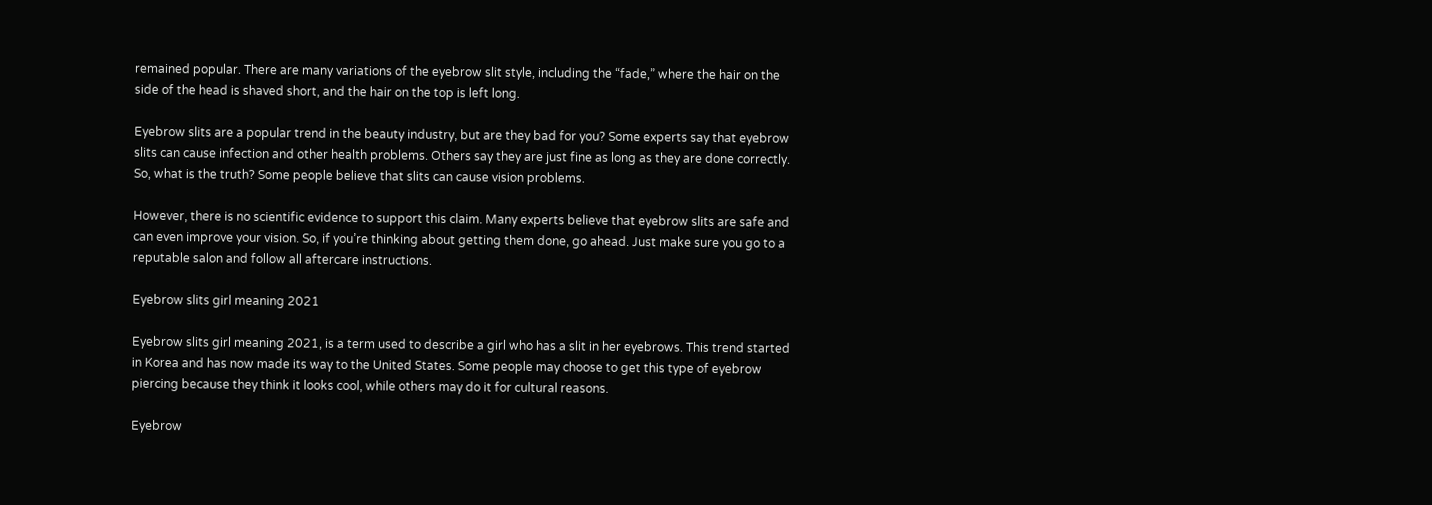remained popular. There are many variations of the eyebrow slit style, including the “fade,” where the hair on the side of the head is shaved short, and the hair on the top is left long.

Eyebrow slits are a popular trend in the beauty industry, but are they bad for you? Some experts say that eyebrow slits can cause infection and other health problems. Others say they are just fine as long as they are done correctly. So, what is the truth? Some people believe that slits can cause vision problems.

However, there is no scientific evidence to support this claim. Many experts believe that eyebrow slits are safe and can even improve your vision. So, if you’re thinking about getting them done, go ahead. Just make sure you go to a reputable salon and follow all aftercare instructions.

Eyebrow slits girl meaning 2021

Eyebrow slits girl meaning 2021, is a term used to describe a girl who has a slit in her eyebrows. This trend started in Korea and has now made its way to the United States. Some people may choose to get this type of eyebrow piercing because they think it looks cool, while others may do it for cultural reasons.

Eyebrow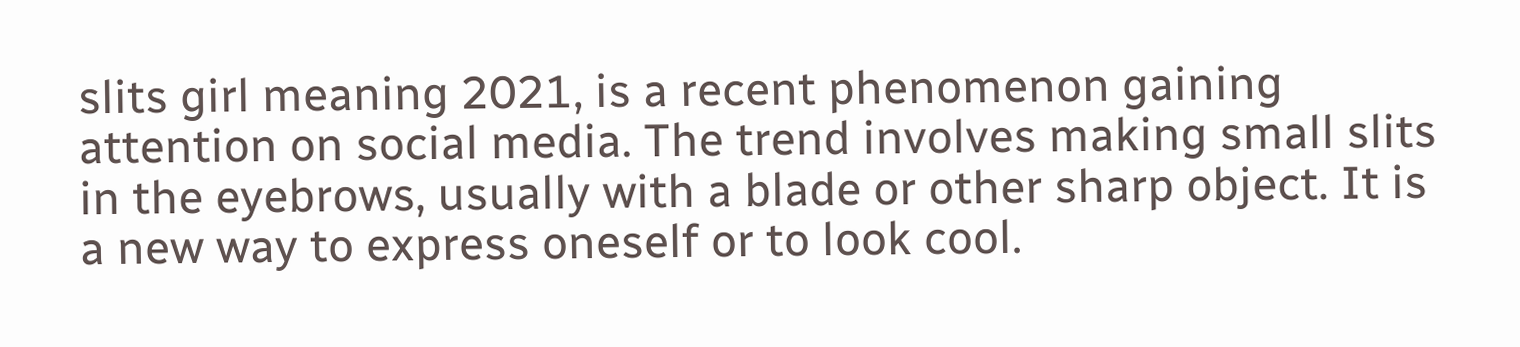slits girl meaning 2021, is a recent phenomenon gaining attention on social media. The trend involves making small slits in the eyebrows, usually with a blade or other sharp object. It is a new way to express oneself or to look cool.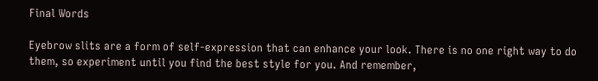Final Words

Eyebrow slits are a form of self-expression that can enhance your look. There is no one right way to do them, so experiment until you find the best style for you. And remember,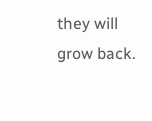they will grow back.